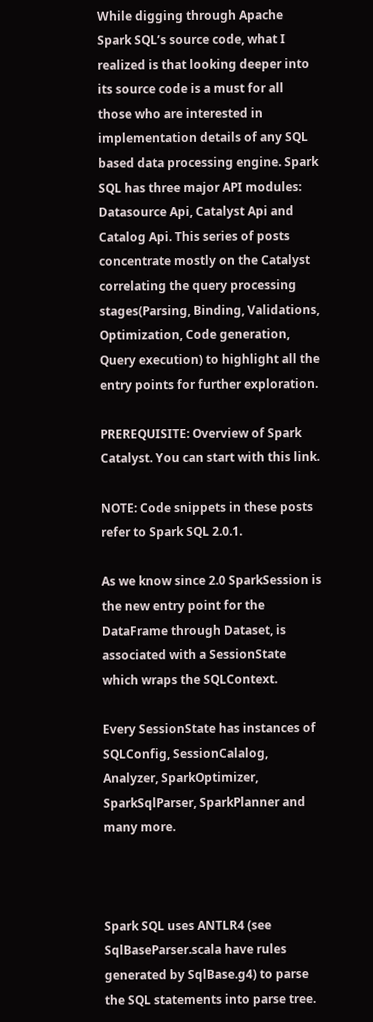While digging through Apache Spark SQL’s source code, what I realized is that looking deeper into its source code is a must for all those who are interested in implementation details of any SQL based data processing engine. Spark SQL has three major API modules: Datasource Api, Catalyst Api and Catalog Api. This series of posts concentrate mostly on the Catalyst correlating the query processing stages(Parsing, Binding, Validations, Optimization, Code generation, Query execution) to highlight all the entry points for further exploration.

PREREQUISITE: Overview of Spark Catalyst. You can start with this link.

NOTE: Code snippets in these posts refer to Spark SQL 2.0.1.

As we know since 2.0 SparkSession is the new entry point for the DataFrame through Dataset, is associated with a SessionState which wraps the SQLContext.

Every SessionState has instances of SQLConfig, SessionCalalog, Analyzer, SparkOptimizer, SparkSqlParser, SparkPlanner and many more.



Spark SQL uses ANTLR4 (see SqlBaseParser.scala have rules generated by SqlBase.g4) to parse the SQL statements into parse tree.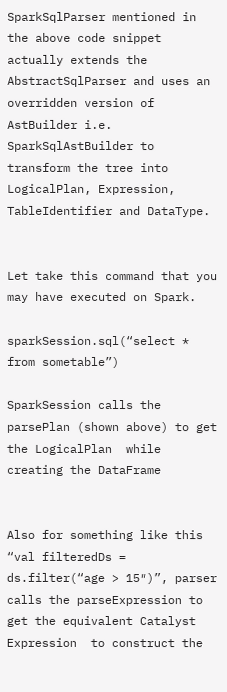SparkSqlParser mentioned in the above code snippet actually extends the AbstractSqlParser and uses an overridden version of  AstBuilder i.e. SparkSqlAstBuilder to transform the tree into  LogicalPlan, Expression, TableIdentifier and DataType.


Let take this command that you may have executed on Spark.

sparkSession.sql(“select * from sometable”)

SparkSession calls the parsePlan (shown above) to get the LogicalPlan  while creating the DataFrame


Also for something like this  “val filteredDs = ds.filter(“age > 15″)”, parser calls the parseExpression to get the equivalent Catalyst Expression  to construct the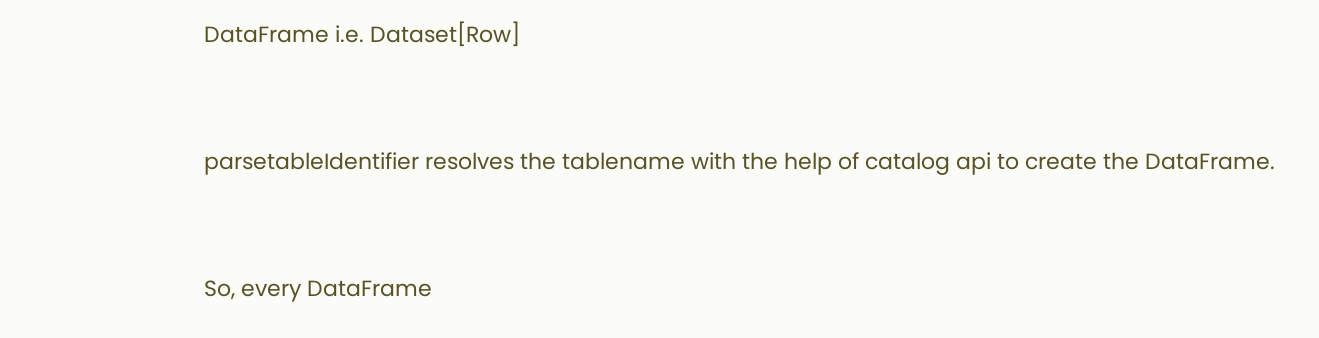DataFrame i.e. Dataset[Row]


parsetableIdentifier resolves the tablename with the help of catalog api to create the DataFrame.


So, every DataFrame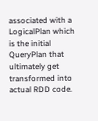associated with a LogicalPlan which is the initial QueryPlan that ultimately get transformed into actual RDD code.